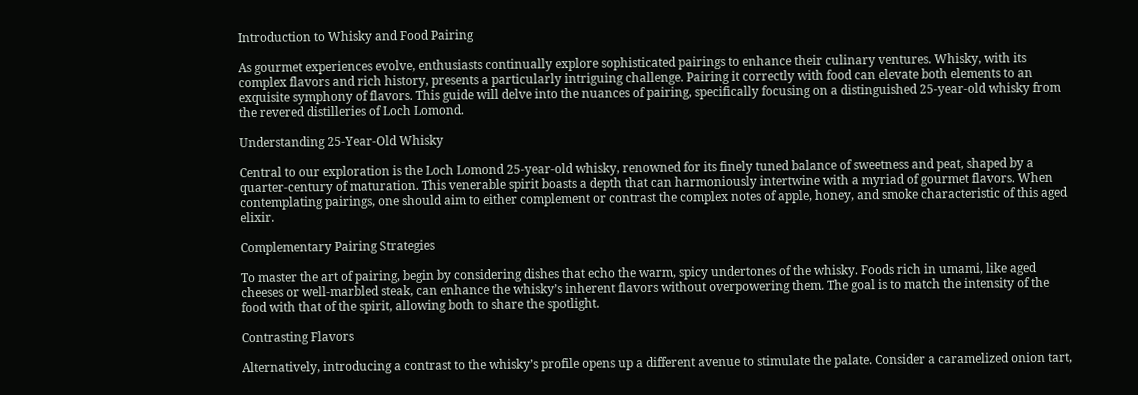Introduction to Whisky and Food Pairing

As gourmet experiences evolve, enthusiasts continually explore sophisticated pairings to enhance their culinary ventures. Whisky, with its complex flavors and rich history, presents a particularly intriguing challenge. Pairing it correctly with food can elevate both elements to an exquisite symphony of flavors. This guide will delve into the nuances of pairing, specifically focusing on a distinguished 25-year-old whisky from the revered distilleries of Loch Lomond.

Understanding 25-Year-Old Whisky

Central to our exploration is the Loch Lomond 25-year-old whisky, renowned for its finely tuned balance of sweetness and peat, shaped by a quarter-century of maturation. This venerable spirit boasts a depth that can harmoniously intertwine with a myriad of gourmet flavors. When contemplating pairings, one should aim to either complement or contrast the complex notes of apple, honey, and smoke characteristic of this aged elixir.

Complementary Pairing Strategies

To master the art of pairing, begin by considering dishes that echo the warm, spicy undertones of the whisky. Foods rich in umami, like aged cheeses or well-marbled steak, can enhance the whisky’s inherent flavors without overpowering them. The goal is to match the intensity of the food with that of the spirit, allowing both to share the spotlight.

Contrasting Flavors

Alternatively, introducing a contrast to the whisky’s profile opens up a different avenue to stimulate the palate. Consider a caramelized onion tart,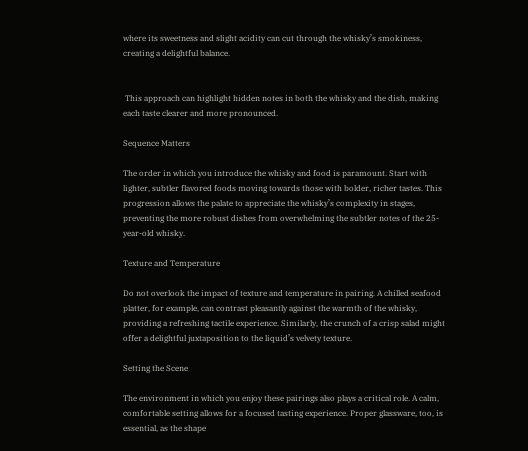where its sweetness and slight acidity can cut through the whisky’s smokiness, creating a delightful balance.


 This approach can highlight hidden notes in both the whisky and the dish, making each taste clearer and more pronounced.

Sequence Matters

The order in which you introduce the whisky and food is paramount. Start with lighter, subtler flavored foods moving towards those with bolder, richer tastes. This progression allows the palate to appreciate the whisky’s complexity in stages, preventing the more robust dishes from overwhelming the subtler notes of the 25-year-old whisky.

Texture and Temperature

Do not overlook the impact of texture and temperature in pairing. A chilled seafood platter, for example, can contrast pleasantly against the warmth of the whisky, providing a refreshing tactile experience. Similarly, the crunch of a crisp salad might offer a delightful juxtaposition to the liquid’s velvety texture.

Setting the Scene

The environment in which you enjoy these pairings also plays a critical role. A calm, comfortable setting allows for a focused tasting experience. Proper glassware, too, is essential, as the shape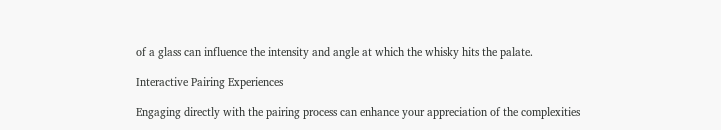of a glass can influence the intensity and angle at which the whisky hits the palate.

Interactive Pairing Experiences

Engaging directly with the pairing process can enhance your appreciation of the complexities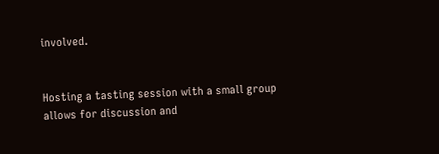involved.


Hosting a tasting session with a small group allows for discussion and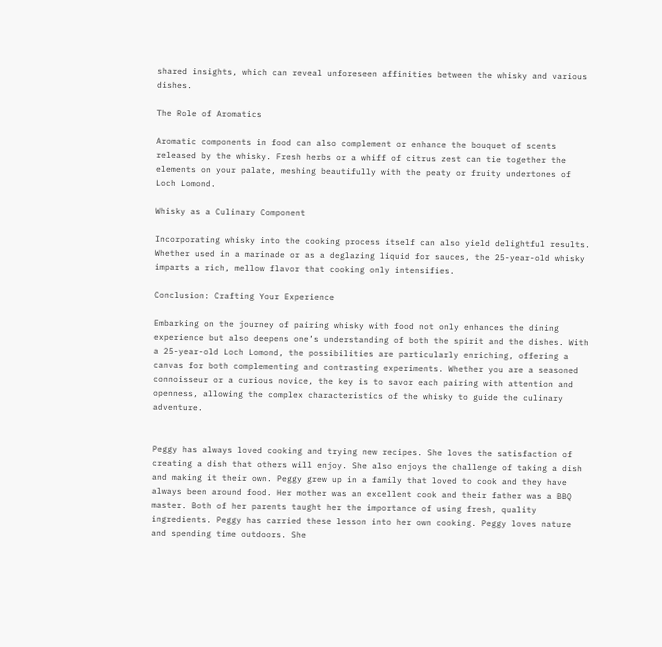shared insights, which can reveal unforeseen affinities between the whisky and various dishes.

The Role of Aromatics

Aromatic components in food can also complement or enhance the bouquet of scents released by the whisky. Fresh herbs or a whiff of citrus zest can tie together the elements on your palate, meshing beautifully with the peaty or fruity undertones of Loch Lomond.

Whisky as a Culinary Component

Incorporating whisky into the cooking process itself can also yield delightful results. Whether used in a marinade or as a deglazing liquid for sauces, the 25-year-old whisky imparts a rich, mellow flavor that cooking only intensifies.

Conclusion: Crafting Your Experience

Embarking on the journey of pairing whisky with food not only enhances the dining experience but also deepens one’s understanding of both the spirit and the dishes. With a 25-year-old Loch Lomond, the possibilities are particularly enriching, offering a canvas for both complementing and contrasting experiments. Whether you are a seasoned connoisseur or a curious novice, the key is to savor each pairing with attention and openness, allowing the complex characteristics of the whisky to guide the culinary adventure.


Peggy has always loved cooking and trying new recipes. She loves the satisfaction of creating a dish that others will enjoy. She also enjoys the challenge of taking a dish and making it their own. Peggy grew up in a family that loved to cook and they have always been around food. Her mother was an excellent cook and their father was a BBQ master. Both of her parents taught her the importance of using fresh, quality ingredients. Peggy has carried these lesson into her own cooking. Peggy loves nature and spending time outdoors. She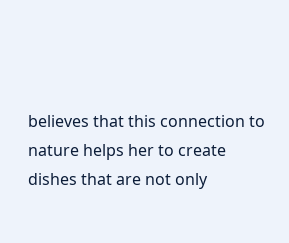believes that this connection to nature helps her to create dishes that are not only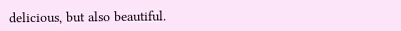delicious, but also beautiful.